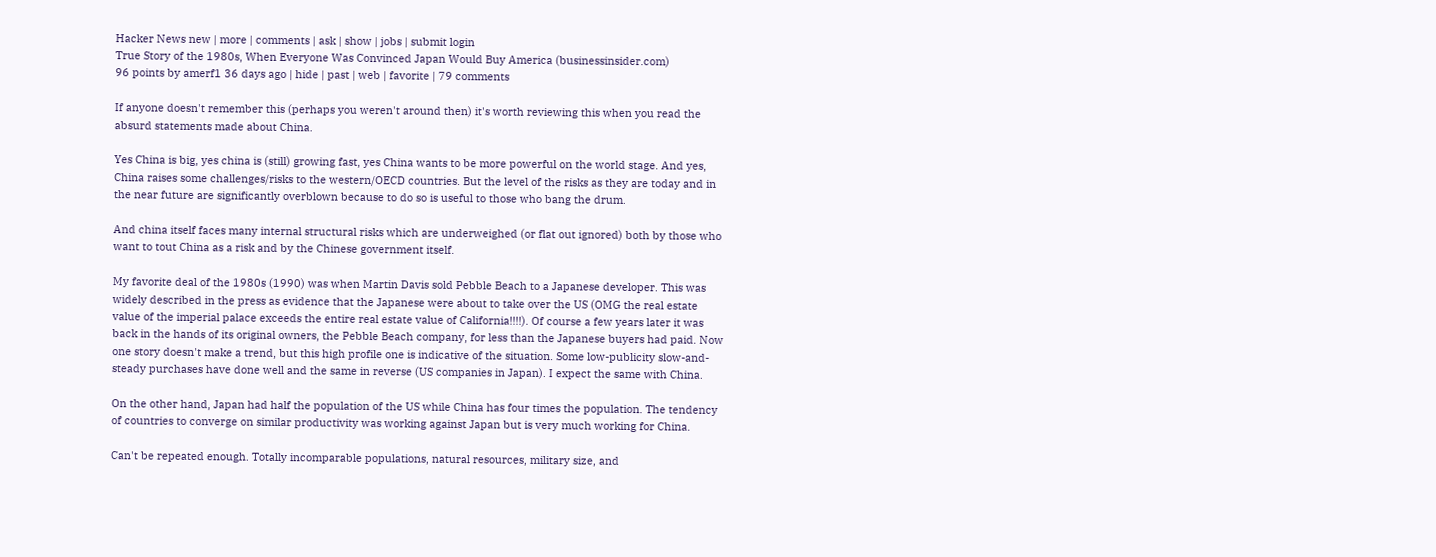Hacker News new | more | comments | ask | show | jobs | submit login
True Story of the 1980s, When Everyone Was Convinced Japan Would Buy America (businessinsider.com)
96 points by amerf1 36 days ago | hide | past | web | favorite | 79 comments

If anyone doesn't remember this (perhaps you weren't around then) it's worth reviewing this when you read the absurd statements made about China.

Yes China is big, yes china is (still) growing fast, yes China wants to be more powerful on the world stage. And yes, China raises some challenges/risks to the western/OECD countries. But the level of the risks as they are today and in the near future are significantly overblown because to do so is useful to those who bang the drum.

And china itself faces many internal structural risks which are underweighed (or flat out ignored) both by those who want to tout China as a risk and by the Chinese government itself.

My favorite deal of the 1980s (1990) was when Martin Davis sold Pebble Beach to a Japanese developer. This was widely described in the press as evidence that the Japanese were about to take over the US (OMG the real estate value of the imperial palace exceeds the entire real estate value of California!!!!). Of course a few years later it was back in the hands of its original owners, the Pebble Beach company, for less than the Japanese buyers had paid. Now one story doesn't make a trend, but this high profile one is indicative of the situation. Some low-publicity slow-and-steady purchases have done well and the same in reverse (US companies in Japan). I expect the same with China.

On the other hand, Japan had half the population of the US while China has four times the population. The tendency of countries to converge on similar productivity was working against Japan but is very much working for China.

Can't be repeated enough. Totally incomparable populations, natural resources, military size, and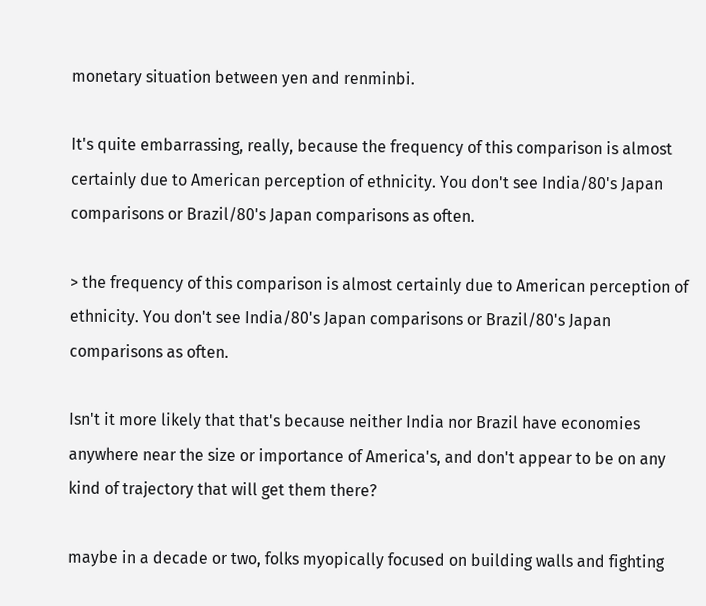monetary situation between yen and renminbi.

It's quite embarrassing, really, because the frequency of this comparison is almost certainly due to American perception of ethnicity. You don't see India/80's Japan comparisons or Brazil/80's Japan comparisons as often.

> the frequency of this comparison is almost certainly due to American perception of ethnicity. You don't see India/80's Japan comparisons or Brazil/80's Japan comparisons as often.

Isn't it more likely that that's because neither India nor Brazil have economies anywhere near the size or importance of America's, and don't appear to be on any kind of trajectory that will get them there?

maybe in a decade or two, folks myopically focused on building walls and fighting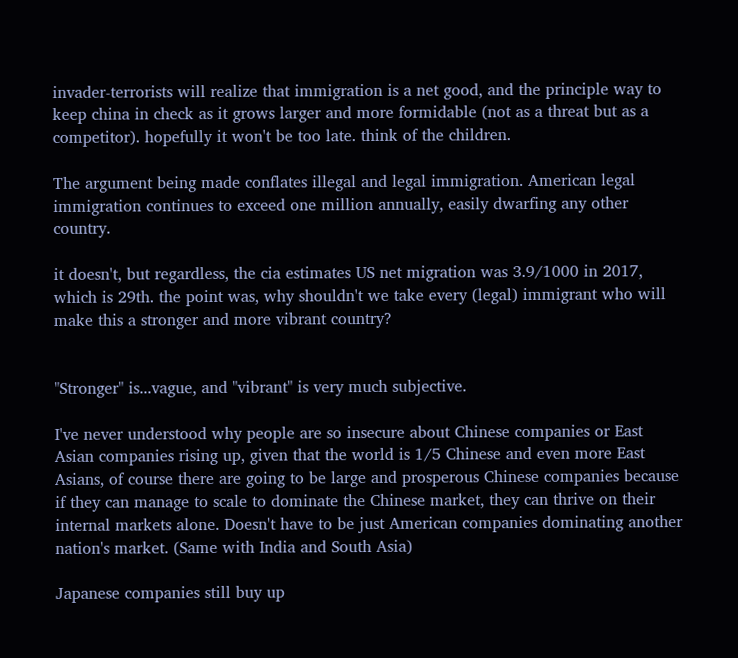invader-terrorists will realize that immigration is a net good, and the principle way to keep china in check as it grows larger and more formidable (not as a threat but as a competitor). hopefully it won't be too late. think of the children.

The argument being made conflates illegal and legal immigration. American legal immigration continues to exceed one million annually, easily dwarfing any other country.

it doesn't, but regardless, the cia estimates US net migration was 3.9/1000 in 2017, which is 29th. the point was, why shouldn't we take every (legal) immigrant who will make this a stronger and more vibrant country?


"Stronger" is...vague, and "vibrant" is very much subjective.

I've never understood why people are so insecure about Chinese companies or East Asian companies rising up, given that the world is 1/5 Chinese and even more East Asians, of course there are going to be large and prosperous Chinese companies because if they can manage to scale to dominate the Chinese market, they can thrive on their internal markets alone. Doesn't have to be just American companies dominating another nation's market. (Same with India and South Asia)

Japanese companies still buy up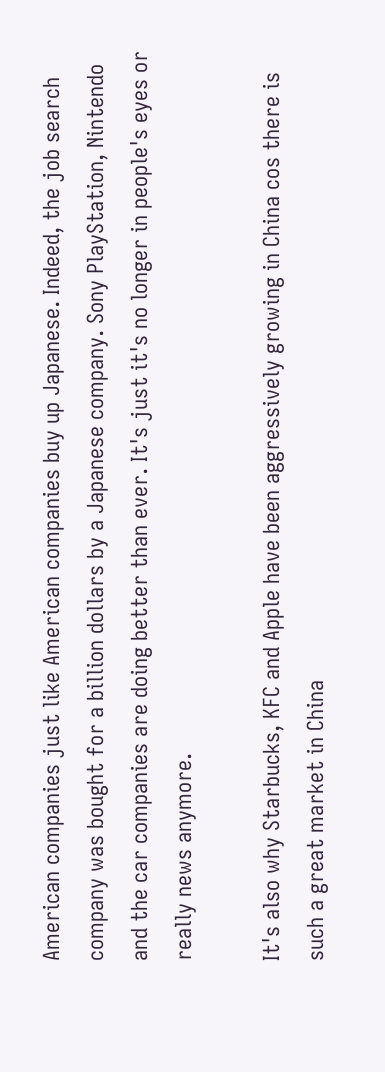American companies just like American companies buy up Japanese. Indeed, the job search company was bought for a billion dollars by a Japanese company. Sony PlayStation, Nintendo and the car companies are doing better than ever. It's just it's no longer in people's eyes or really news anymore.

It's also why Starbucks, KFC and Apple have been aggressively growing in China cos there is such a great market in China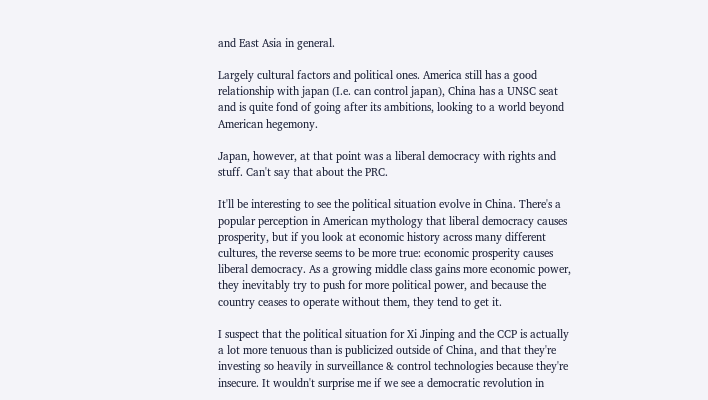and East Asia in general.

Largely cultural factors and political ones. America still has a good relationship with japan (I.e. can control japan), China has a UNSC seat and is quite fond of going after its ambitions, looking to a world beyond American hegemony.

Japan, however, at that point was a liberal democracy with rights and stuff. Can't say that about the PRC.

It'll be interesting to see the political situation evolve in China. There's a popular perception in American mythology that liberal democracy causes prosperity, but if you look at economic history across many different cultures, the reverse seems to be more true: economic prosperity causes liberal democracy. As a growing middle class gains more economic power, they inevitably try to push for more political power, and because the country ceases to operate without them, they tend to get it.

I suspect that the political situation for Xi Jinping and the CCP is actually a lot more tenuous than is publicized outside of China, and that they're investing so heavily in surveillance & control technologies because they're insecure. It wouldn't surprise me if we see a democratic revolution in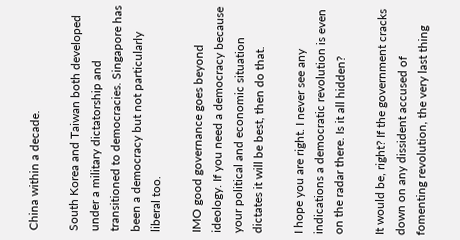China within a decade.

South Korea and Taiwan both developed under a military dictatorship and transitioned to democracies. Singapore has been a democracy but not particularly liberal too.

IMO good governance goes beyond ideology. If you need a democracy because your political and economic situation dictates it will be best, then do that.

I hope you are right. I never see any indications a democratic revolution is even on the radar there. Is it all hidden?

It would be, right? If the government cracks down on any dissident accused of fomenting revolution, the very last thing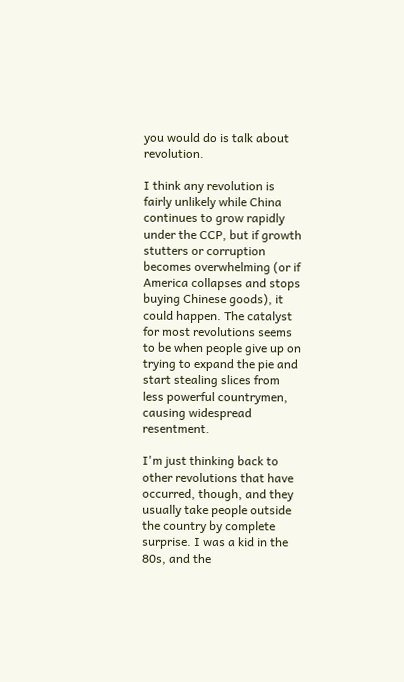you would do is talk about revolution.

I think any revolution is fairly unlikely while China continues to grow rapidly under the CCP, but if growth stutters or corruption becomes overwhelming (or if America collapses and stops buying Chinese goods), it could happen. The catalyst for most revolutions seems to be when people give up on trying to expand the pie and start stealing slices from less powerful countrymen, causing widespread resentment.

I'm just thinking back to other revolutions that have occurred, though, and they usually take people outside the country by complete surprise. I was a kid in the 80s, and the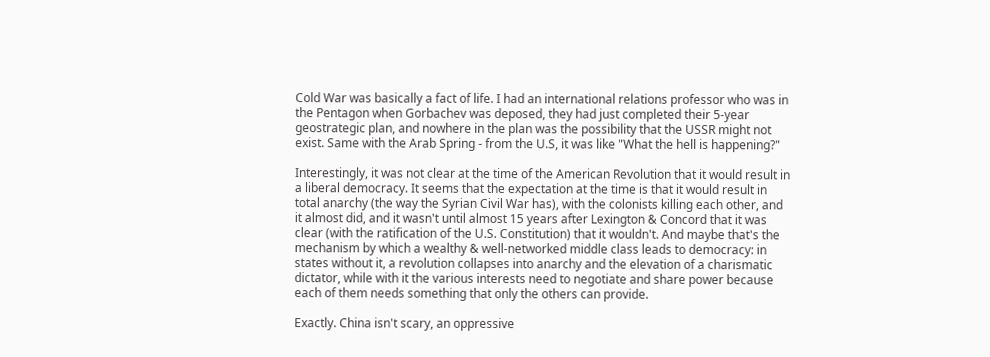Cold War was basically a fact of life. I had an international relations professor who was in the Pentagon when Gorbachev was deposed, they had just completed their 5-year geostrategic plan, and nowhere in the plan was the possibility that the USSR might not exist. Same with the Arab Spring - from the U.S, it was like "What the hell is happening?"

Interestingly, it was not clear at the time of the American Revolution that it would result in a liberal democracy. It seems that the expectation at the time is that it would result in total anarchy (the way the Syrian Civil War has), with the colonists killing each other, and it almost did, and it wasn't until almost 15 years after Lexington & Concord that it was clear (with the ratification of the U.S. Constitution) that it wouldn't. And maybe that's the mechanism by which a wealthy & well-networked middle class leads to democracy: in states without it, a revolution collapses into anarchy and the elevation of a charismatic dictator, while with it the various interests need to negotiate and share power because each of them needs something that only the others can provide.

Exactly. China isn't scary, an oppressive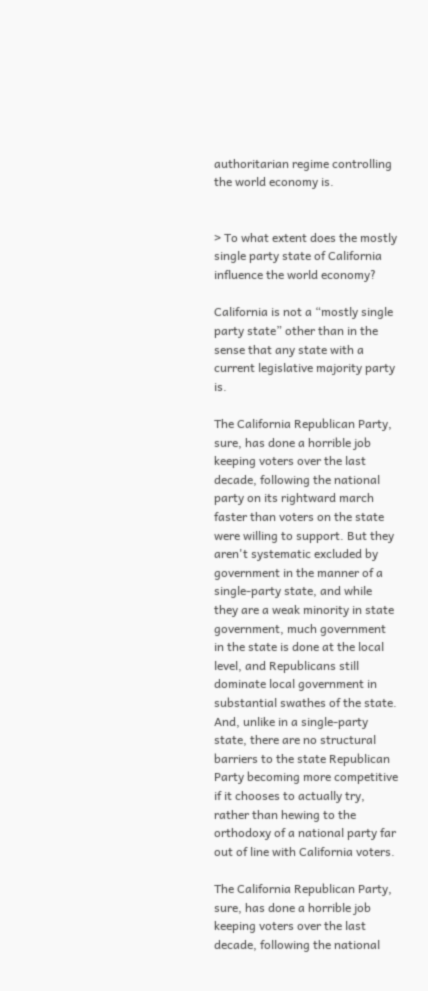authoritarian regime controlling the world economy is.


> To what extent does the mostly single party state of California influence the world economy?

California is not a “mostly single party state” other than in the sense that any state with a current legislative majority party is.

The California Republican Party, sure, has done a horrible job keeping voters over the last decade, following the national party on its rightward march faster than voters on the state were willing to support. But they aren't systematic excluded by government in the manner of a single-party state, and while they are a weak minority in state government, much government in the state is done at the local level, and Republicans still dominate local government in substantial swathes of the state. And, unlike in a single-party state, there are no structural barriers to the state Republican Party becoming more competitive if it chooses to actually try, rather than hewing to the orthodoxy of a national party far out of line with California voters.

The California Republican Party, sure, has done a horrible job keeping voters over the last decade, following the national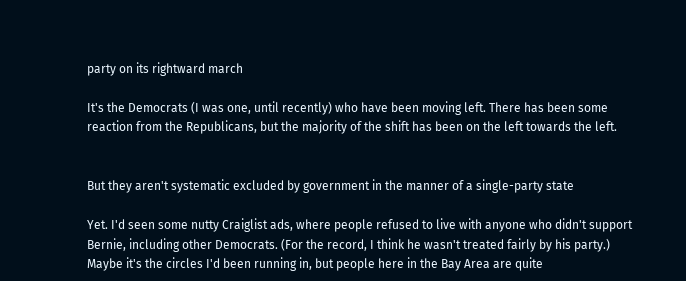party on its rightward march

It's the Democrats (I was one, until recently) who have been moving left. There has been some reaction from the Republicans, but the majority of the shift has been on the left towards the left.


But they aren't systematic excluded by government in the manner of a single-party state

Yet. I'd seen some nutty Craiglist ads, where people refused to live with anyone who didn't support Bernie, including other Democrats. (For the record, I think he wasn't treated fairly by his party.) Maybe it's the circles I'd been running in, but people here in the Bay Area are quite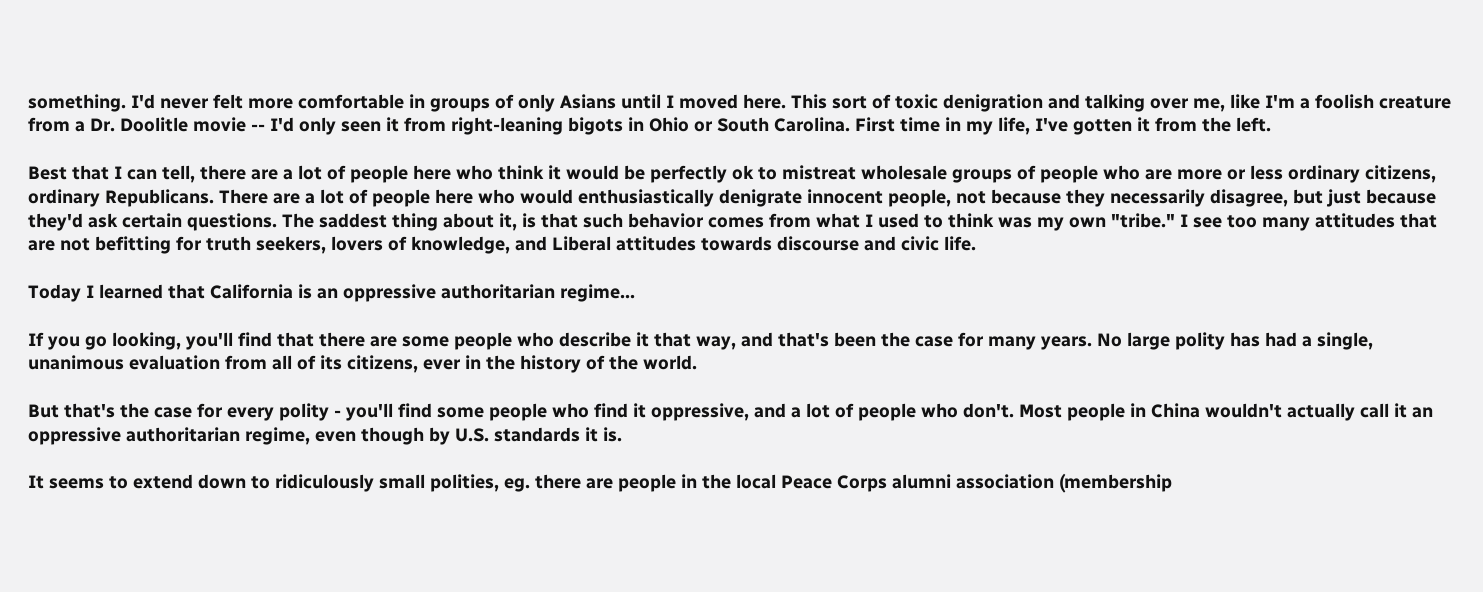something. I'd never felt more comfortable in groups of only Asians until I moved here. This sort of toxic denigration and talking over me, like I'm a foolish creature from a Dr. Doolitle movie -- I'd only seen it from right-leaning bigots in Ohio or South Carolina. First time in my life, I've gotten it from the left.

Best that I can tell, there are a lot of people here who think it would be perfectly ok to mistreat wholesale groups of people who are more or less ordinary citizens, ordinary Republicans. There are a lot of people here who would enthusiastically denigrate innocent people, not because they necessarily disagree, but just because they'd ask certain questions. The saddest thing about it, is that such behavior comes from what I used to think was my own "tribe." I see too many attitudes that are not befitting for truth seekers, lovers of knowledge, and Liberal attitudes towards discourse and civic life.

Today I learned that California is an oppressive authoritarian regime...

If you go looking, you'll find that there are some people who describe it that way, and that's been the case for many years. No large polity has had a single, unanimous evaluation from all of its citizens, ever in the history of the world.

But that's the case for every polity - you'll find some people who find it oppressive, and a lot of people who don't. Most people in China wouldn't actually call it an oppressive authoritarian regime, even though by U.S. standards it is.

It seems to extend down to ridiculously small polities, eg. there are people in the local Peace Corps alumni association (membership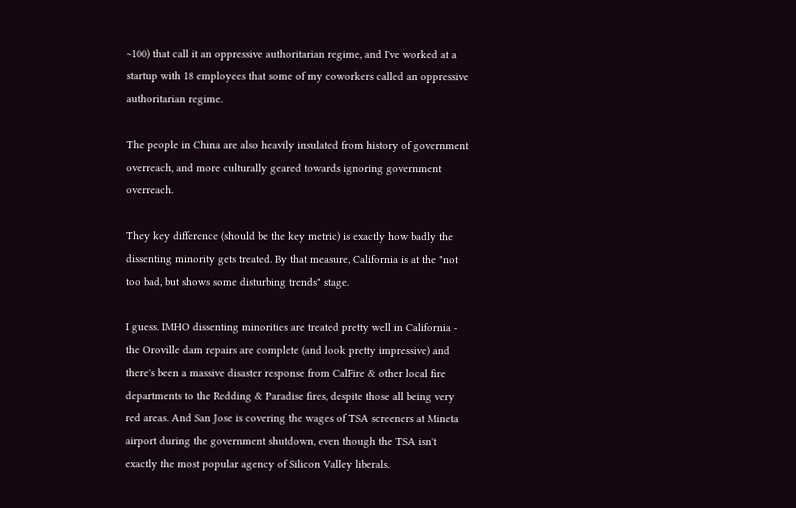~100) that call it an oppressive authoritarian regime, and I've worked at a startup with 18 employees that some of my coworkers called an oppressive authoritarian regime.

The people in China are also heavily insulated from history of government overreach, and more culturally geared towards ignoring government overreach.

They key difference (should be the key metric) is exactly how badly the dissenting minority gets treated. By that measure, California is at the "not too bad, but shows some disturbing trends" stage.

I guess. IMHO dissenting minorities are treated pretty well in California - the Oroville dam repairs are complete (and look pretty impressive) and there's been a massive disaster response from CalFire & other local fire departments to the Redding & Paradise fires, despite those all being very red areas. And San Jose is covering the wages of TSA screeners at Mineta airport during the government shutdown, even though the TSA isn't exactly the most popular agency of Silicon Valley liberals.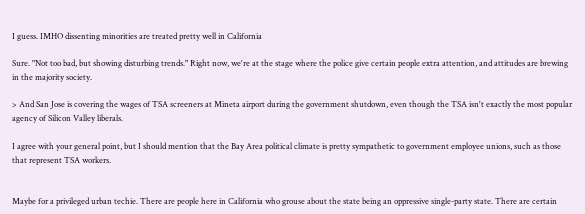I guess. IMHO dissenting minorities are treated pretty well in California

Sure. "Not too bad, but showing disturbing trends." Right now, we're at the stage where the police give certain people extra attention, and attitudes are brewing in the majority society.

> And San Jose is covering the wages of TSA screeners at Mineta airport during the government shutdown, even though the TSA isn't exactly the most popular agency of Silicon Valley liberals.

I agree with your general point, but I should mention that the Bay Area political climate is pretty sympathetic to government employee unions, such as those that represent TSA workers.


Maybe for a privileged urban techie. There are people here in California who grouse about the state being an oppressive single-party state. There are certain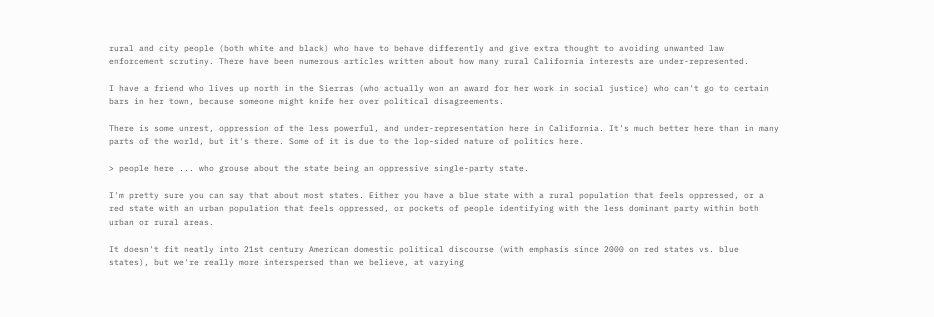rural and city people (both white and black) who have to behave differently and give extra thought to avoiding unwanted law enforcement scrutiny. There have been numerous articles written about how many rural California interests are under-represented.

I have a friend who lives up north in the Sierras (who actually won an award for her work in social justice) who can't go to certain bars in her town, because someone might knife her over political disagreements.

There is some unrest, oppression of the less powerful, and under-representation here in California. It's much better here than in many parts of the world, but it's there. Some of it is due to the lop-sided nature of politics here.

> people here ... who grouse about the state being an oppressive single-party state.

I'm pretty sure you can say that about most states. Either you have a blue state with a rural population that feels oppressed, or a red state with an urban population that feels oppressed, or pockets of people identifying with the less dominant party within both urban or rural areas.

It doesn't fit neatly into 21st century American domestic political discourse (with emphasis since 2000 on red states vs. blue states), but we're really more interspersed than we believe, at varying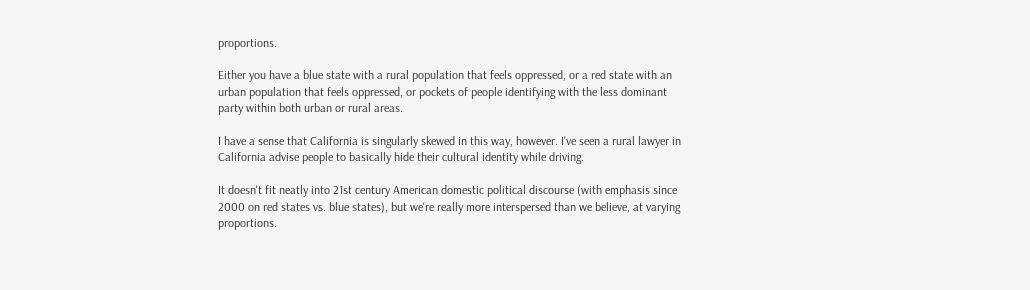proportions.

Either you have a blue state with a rural population that feels oppressed, or a red state with an urban population that feels oppressed, or pockets of people identifying with the less dominant party within both urban or rural areas.

I have a sense that California is singularly skewed in this way, however. I've seen a rural lawyer in California advise people to basically hide their cultural identity while driving.

It doesn't fit neatly into 21st century American domestic political discourse (with emphasis since 2000 on red states vs. blue states), but we're really more interspersed than we believe, at varying proportions.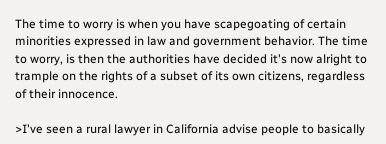The time to worry is when you have scapegoating of certain minorities expressed in law and government behavior. The time to worry, is then the authorities have decided it's now alright to trample on the rights of a subset of its own citizens, regardless of their innocence.

>I've seen a rural lawyer in California advise people to basically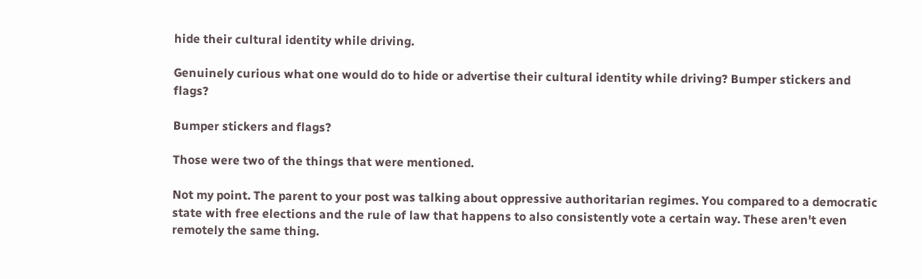hide their cultural identity while driving.

Genuinely curious what one would do to hide or advertise their cultural identity while driving? Bumper stickers and flags?

Bumper stickers and flags?

Those were two of the things that were mentioned.

Not my point. The parent to your post was talking about oppressive authoritarian regimes. You compared to a democratic state with free elections and the rule of law that happens to also consistently vote a certain way. These aren't even remotely the same thing.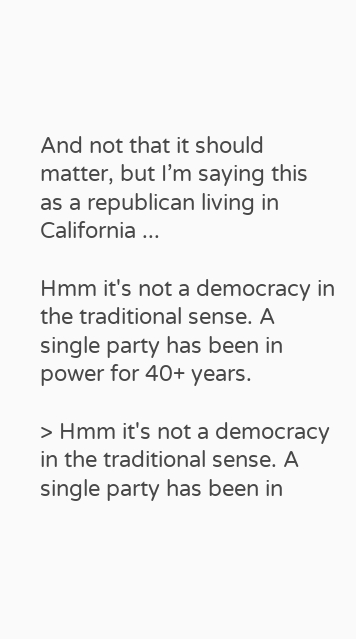And not that it should matter, but I’m saying this as a republican living in California ...

Hmm it's not a democracy in the traditional sense. A single party has been in power for 40+ years.

> Hmm it's not a democracy in the traditional sense. A single party has been in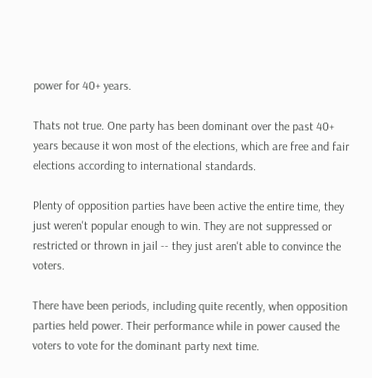power for 40+ years.

Thats not true. One party has been dominant over the past 40+ years because it won most of the elections, which are free and fair elections according to international standards.

Plenty of opposition parties have been active the entire time, they just weren't popular enough to win. They are not suppressed or restricted or thrown in jail -- they just aren't able to convince the voters.

There have been periods, including quite recently, when opposition parties held power. Their performance while in power caused the voters to vote for the dominant party next time.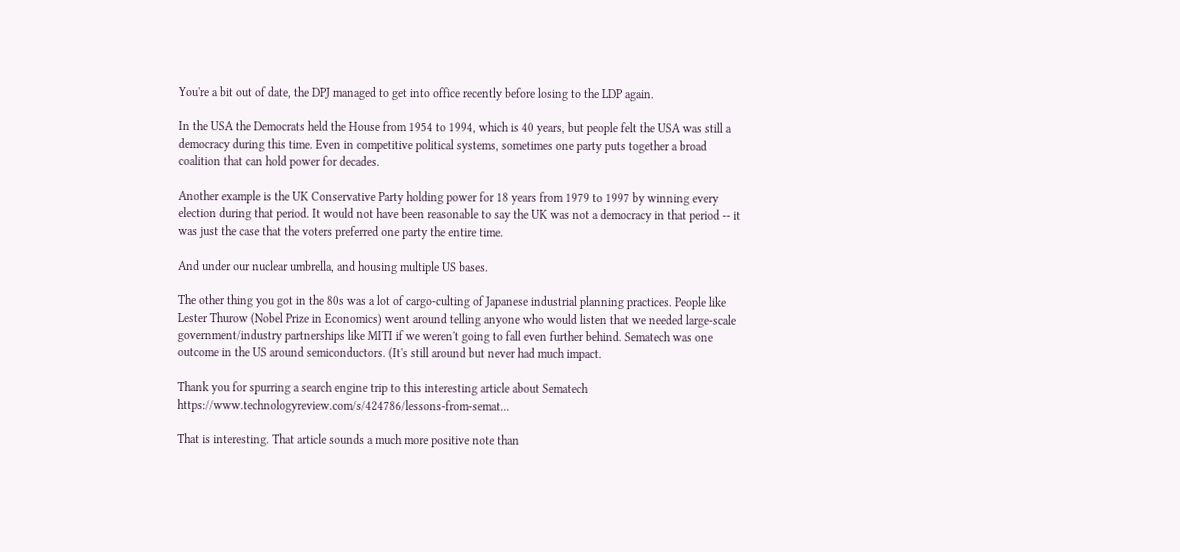You're a bit out of date, the DPJ managed to get into office recently before losing to the LDP again.

In the USA the Democrats held the House from 1954 to 1994, which is 40 years, but people felt the USA was still a democracy during this time. Even in competitive political systems, sometimes one party puts together a broad coalition that can hold power for decades.

Another example is the UK Conservative Party holding power for 18 years from 1979 to 1997 by winning every election during that period. It would not have been reasonable to say the UK was not a democracy in that period -- it was just the case that the voters preferred one party the entire time.

And under our nuclear umbrella, and housing multiple US bases.

The other thing you got in the 80s was a lot of cargo-culting of Japanese industrial planning practices. People like Lester Thurow (Nobel Prize in Economics) went around telling anyone who would listen that we needed large-scale government/industry partnerships like MITI if we weren't going to fall even further behind. Sematech was one outcome in the US around semiconductors. (It's still around but never had much impact.

Thank you for spurring a search engine trip to this interesting article about Sematech https://www.technologyreview.com/s/424786/lessons-from-semat...

That is interesting. That article sounds a much more positive note than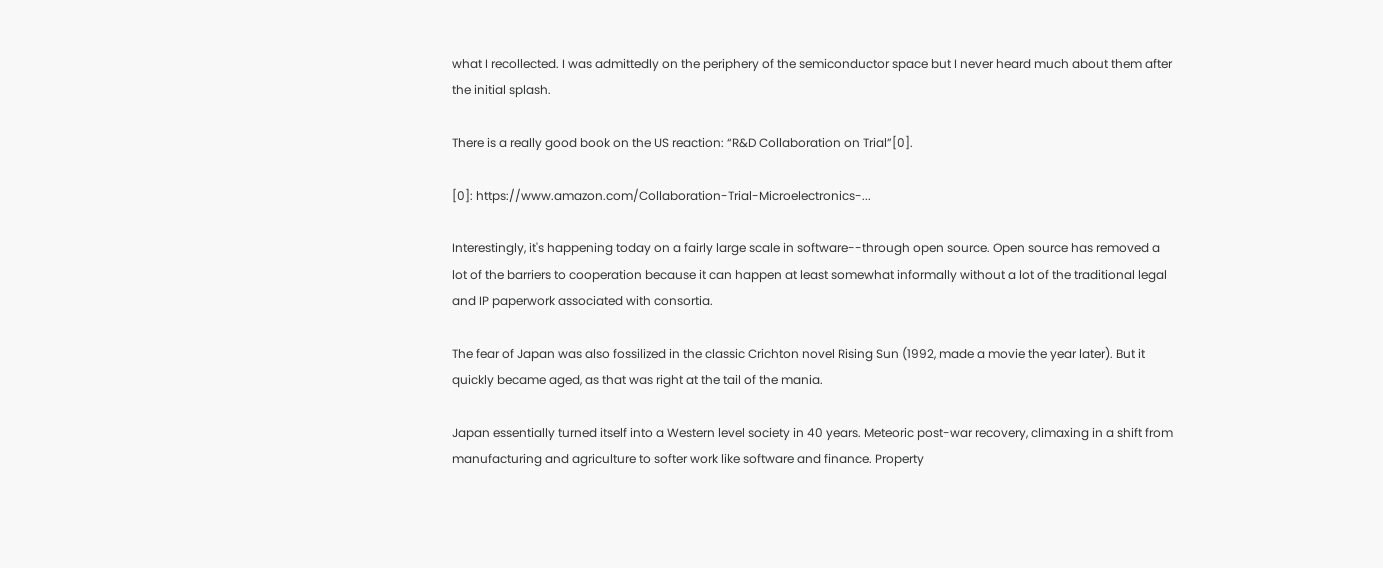what I recollected. I was admittedly on the periphery of the semiconductor space but I never heard much about them after the initial splash.

There is a really good book on the US reaction: “R&D Collaboration on Trial”[0].

[0]: https://www.amazon.com/Collaboration-Trial-Microelectronics-...

Interestingly, it's happening today on a fairly large scale in software--through open source. Open source has removed a lot of the barriers to cooperation because it can happen at least somewhat informally without a lot of the traditional legal and IP paperwork associated with consortia.

The fear of Japan was also fossilized in the classic Crichton novel Rising Sun (1992, made a movie the year later). But it quickly became aged, as that was right at the tail of the mania.

Japan essentially turned itself into a Western level society in 40 years. Meteoric post-war recovery, climaxing in a shift from manufacturing and agriculture to softer work like software and finance. Property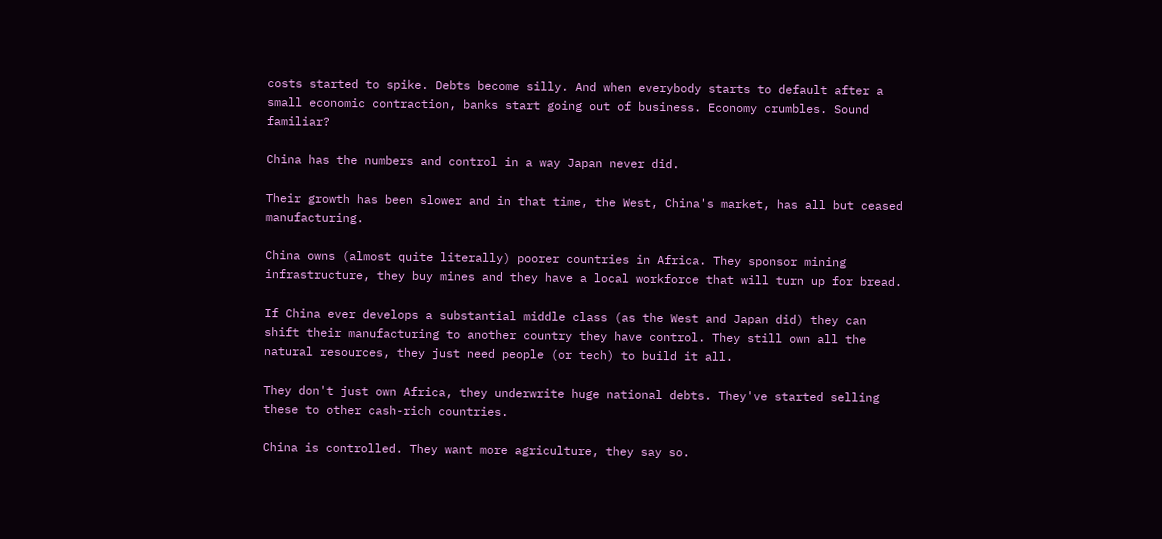costs started to spike. Debts become silly. And when everybody starts to default after a small economic contraction, banks start going out of business. Economy crumbles. Sound familiar?

China has the numbers and control in a way Japan never did.

Their growth has been slower and in that time, the West, China's market, has all but ceased manufacturing.

China owns (almost quite literally) poorer countries in Africa. They sponsor mining infrastructure, they buy mines and they have a local workforce that will turn up for bread.

If China ever develops a substantial middle class (as the West and Japan did) they can shift their manufacturing to another country they have control. They still own all the natural resources, they just need people (or tech) to build it all.

They don't just own Africa, they underwrite huge national debts. They've started selling these to other cash-rich countries.

China is controlled. They want more agriculture, they say so.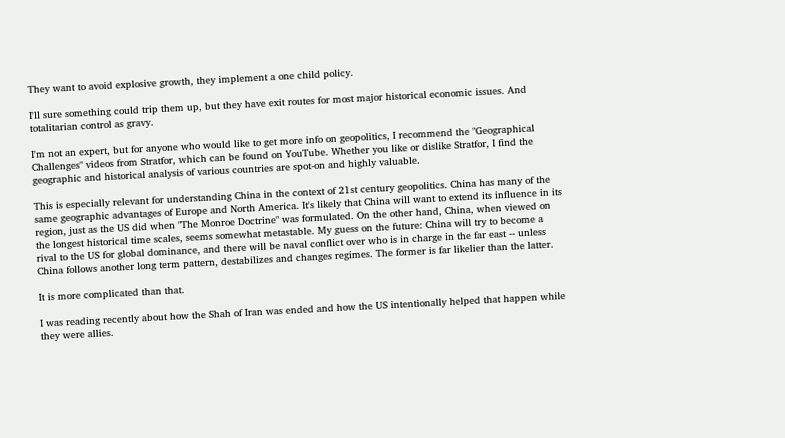They want to avoid explosive growth, they implement a one child policy.

I'll sure something could trip them up, but they have exit routes for most major historical economic issues. And totalitarian control as gravy.

I'm not an expert, but for anyone who would like to get more info on geopolitics, I recommend the "Geographical Challenges" videos from Stratfor, which can be found on YouTube. Whether you like or dislike Stratfor, I find the geographic and historical analysis of various countries are spot-on and highly valuable.

This is especially relevant for understanding China in the context of 21st century geopolitics. China has many of the same geographic advantages of Europe and North America. It's likely that China will want to extend its influence in its region, just as the US did when "The Monroe Doctrine" was formulated. On the other hand, China, when viewed on the longest historical time scales, seems somewhat metastable. My guess on the future: China will try to become a rival to the US for global dominance, and there will be naval conflict over who is in charge in the far east -- unless China follows another long term pattern, destabilizes and changes regimes. The former is far likelier than the latter.

It is more complicated than that.

I was reading recently about how the Shah of Iran was ended and how the US intentionally helped that happen while they were allies.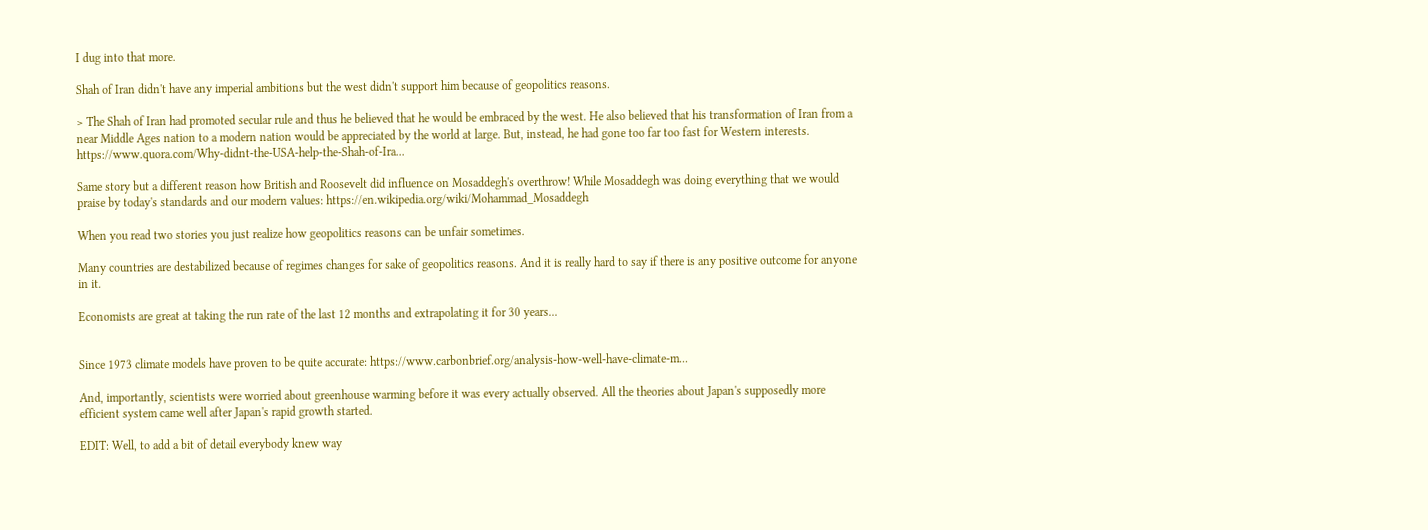I dug into that more.

Shah of Iran didn't have any imperial ambitions but the west didn't support him because of geopolitics reasons.

> The Shah of Iran had promoted secular rule and thus he believed that he would be embraced by the west. He also believed that his transformation of Iran from a near Middle Ages nation to a modern nation would be appreciated by the world at large. But, instead, he had gone too far too fast for Western interests. https://www.quora.com/Why-didnt-the-USA-help-the-Shah-of-Ira...

Same story but a different reason how British and Roosevelt did influence on Mosaddegh's overthrow! While Mosaddegh was doing everything that we would praise by today's standards and our modern values: https://en.wikipedia.org/wiki/Mohammad_Mosaddegh

When you read two stories you just realize how geopolitics reasons can be unfair sometimes.

Many countries are destabilized because of regimes changes for sake of geopolitics reasons. And it is really hard to say if there is any positive outcome for anyone in it.

Economists are great at taking the run rate of the last 12 months and extrapolating it for 30 years...


Since 1973 climate models have proven to be quite accurate: https://www.carbonbrief.org/analysis-how-well-have-climate-m...

And, importantly, scientists were worried about greenhouse warming before it was every actually observed. All the theories about Japan's supposedly more efficient system came well after Japan's rapid growth started.

EDIT: Well, to add a bit of detail everybody knew way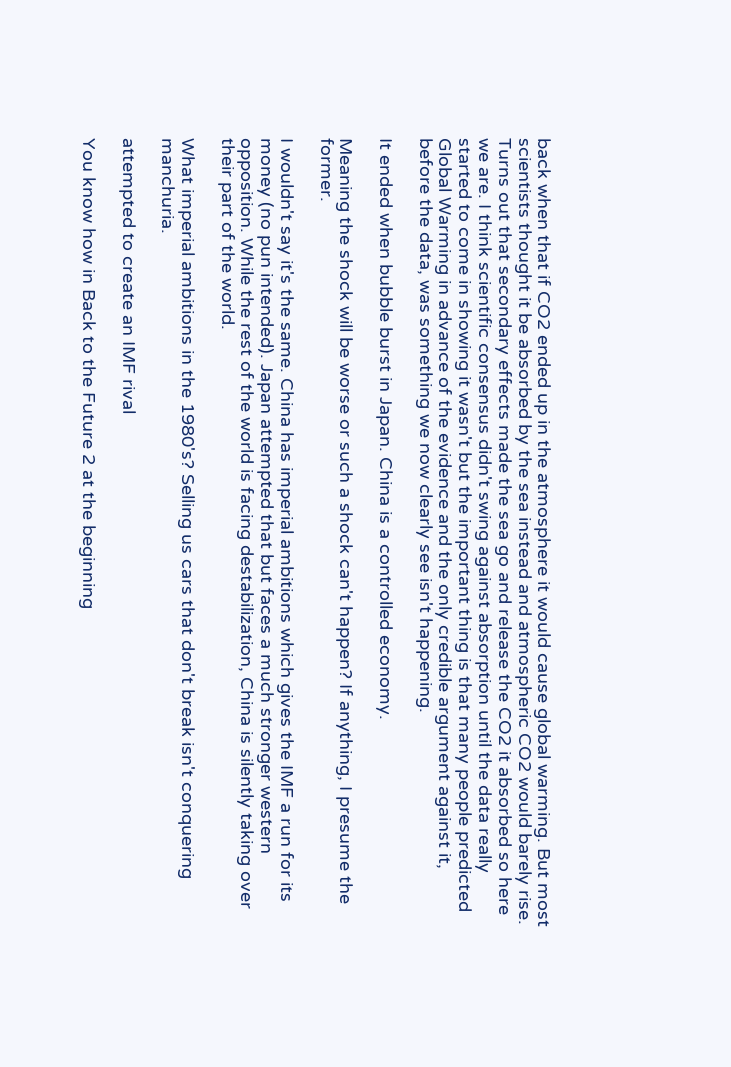back when that if CO2 ended up in the atmosphere it would cause global warming. But most scientists thought it be absorbed by the sea instead and atmospheric CO2 would barely rise. Turns out that secondary effects made the sea go and release the CO2 it absorbed so here we are. I think scientific consensus didn't swing against absorption until the data really started to come in showing it wasn't but the important thing is that many people predicted Global Warming in advance of the evidence and the only credible argument against it, before the data, was something we now clearly see isn't happening.

It ended when bubble burst in Japan. China is a controlled economy.

Meaning the shock will be worse or such a shock can't happen? If anything, I presume the former.

I wouldn't say it's the same. China has imperial ambitions which gives the IMF a run for its money (no pun intended). Japan attempted that but faces a much stronger western opposition. While the rest of the world is facing destabilization, China is silently taking over their part of the world.

What imperial ambitions in the 1980's? Selling us cars that don't break isn't conquering manchuria.

attempted to create an IMF rival

You know how in Back to the Future 2 at the beginning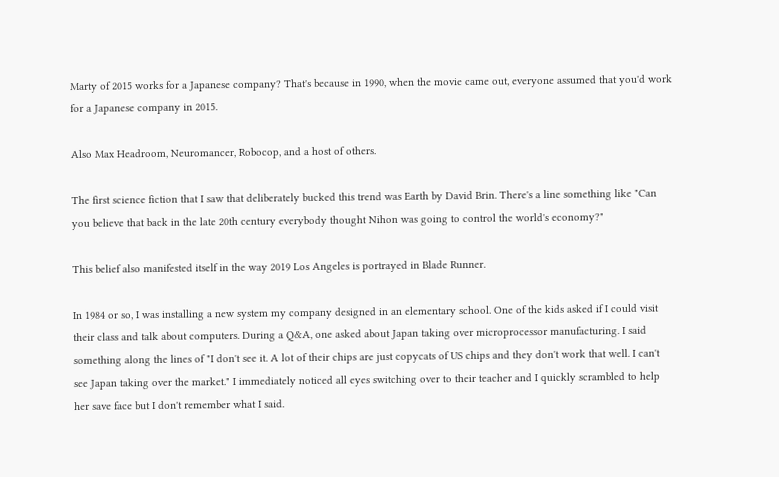Marty of 2015 works for a Japanese company? That's because in 1990, when the movie came out, everyone assumed that you'd work for a Japanese company in 2015.

Also Max Headroom, Neuromancer, Robocop, and a host of others.

The first science fiction that I saw that deliberately bucked this trend was Earth by David Brin. There's a line something like "Can you believe that back in the late 20th century everybody thought Nihon was going to control the world's economy?"

This belief also manifested itself in the way 2019 Los Angeles is portrayed in Blade Runner.

In 1984 or so, I was installing a new system my company designed in an elementary school. One of the kids asked if I could visit their class and talk about computers. During a Q&A, one asked about Japan taking over microprocessor manufacturing. I said something along the lines of "I don't see it. A lot of their chips are just copycats of US chips and they don't work that well. I can't see Japan taking over the market." I immediately noticed all eyes switching over to their teacher and I quickly scrambled to help her save face but I don't remember what I said.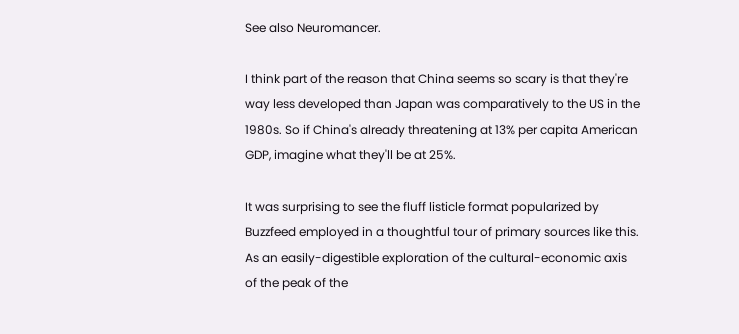See also Neuromancer.

I think part of the reason that China seems so scary is that they're way less developed than Japan was comparatively to the US in the 1980s. So if China's already threatening at 13% per capita American GDP, imagine what they'll be at 25%.

It was surprising to see the fluff listicle format popularized by Buzzfeed employed in a thoughtful tour of primary sources like this. As an easily-digestible exploration of the cultural-economic axis of the peak of the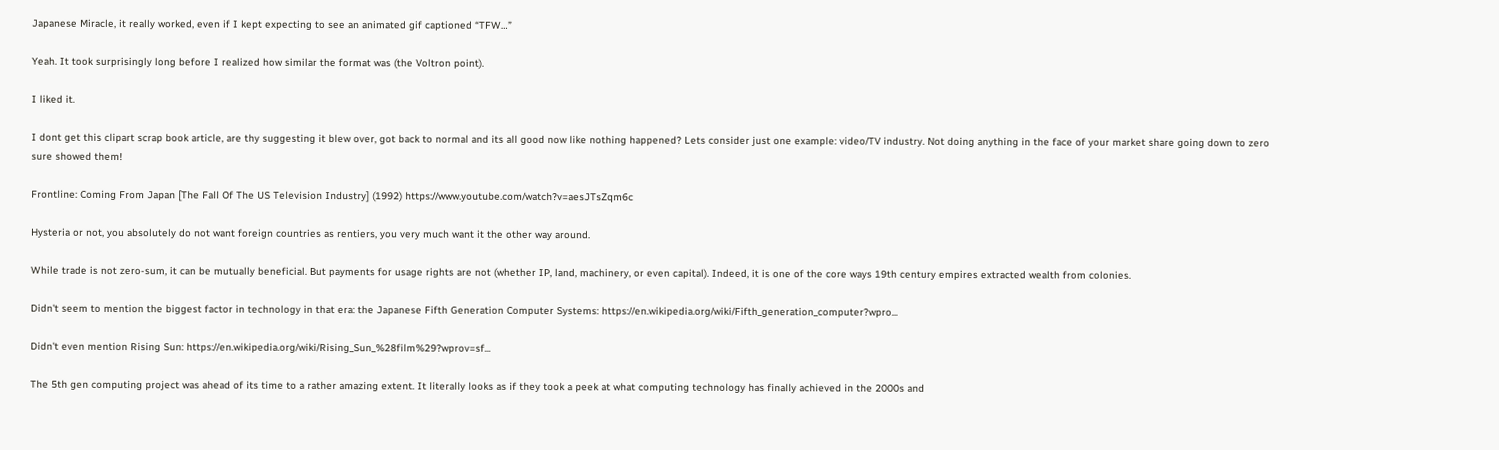Japanese Miracle, it really worked, even if I kept expecting to see an animated gif captioned “TFW…”

Yeah. It took surprisingly long before I realized how similar the format was (the Voltron point).

I liked it.

I dont get this clipart scrap book article, are thy suggesting it blew over, got back to normal and its all good now like nothing happened? Lets consider just one example: video/TV industry. Not doing anything in the face of your market share going down to zero sure showed them!

Frontline: Coming From Japan [The Fall Of The US Television Industry] (1992) https://www.youtube.com/watch?v=aesJTsZqm6c

Hysteria or not, you absolutely do not want foreign countries as rentiers, you very much want it the other way around.

While trade is not zero-sum, it can be mutually beneficial. But payments for usage rights are not (whether IP, land, machinery, or even capital). Indeed, it is one of the core ways 19th century empires extracted wealth from colonies.

Didn't seem to mention the biggest factor in technology in that era: the Japanese Fifth Generation Computer Systems: https://en.wikipedia.org/wiki/Fifth_generation_computer?wpro...

Didn't even mention Rising Sun: https://en.wikipedia.org/wiki/Rising_Sun_%28film%29?wprov=sf...

The 5th gen computing project was ahead of its time to a rather amazing extent. It literally looks as if they took a peek at what computing technology has finally achieved in the 2000s and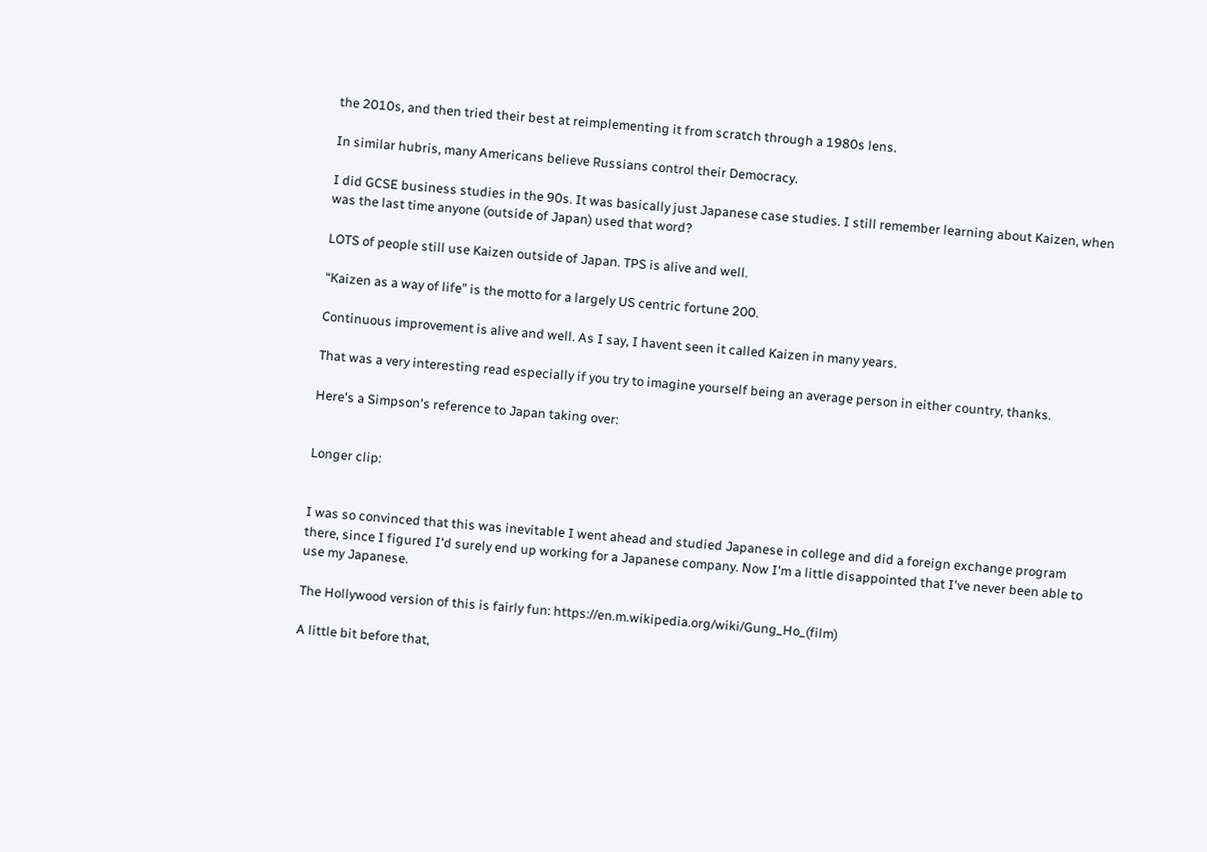the 2010s, and then tried their best at reimplementing it from scratch through a 1980s lens.

In similar hubris, many Americans believe Russians control their Democracy.

I did GCSE business studies in the 90s. It was basically just Japanese case studies. I still remember learning about Kaizen, when was the last time anyone (outside of Japan) used that word?

LOTS of people still use Kaizen outside of Japan. TPS is alive and well.

“Kaizen as a way of life” is the motto for a largely US centric fortune 200.

Continuous improvement is alive and well. As I say, I havent seen it called Kaizen in many years.

That was a very interesting read especially if you try to imagine yourself being an average person in either country, thanks.

Here's a Simpson's reference to Japan taking over:


Longer clip:


I was so convinced that this was inevitable I went ahead and studied Japanese in college and did a foreign exchange program there, since I figured I'd surely end up working for a Japanese company. Now I'm a little disappointed that I've never been able to use my Japanese.

The Hollywood version of this is fairly fun: https://en.m.wikipedia.org/wiki/Gung_Ho_(film)

A little bit before that,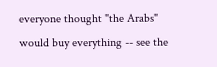everyone thought "the Arabs" would buy everything -- see the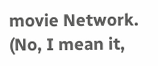movie Network. (No, I mean it,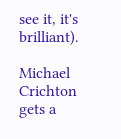see it, it's brilliant).

Michael Crichton gets a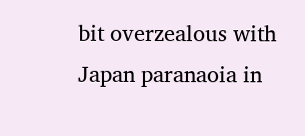bit overzealous with Japan paranaoia in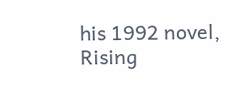his 1992 novel, Rising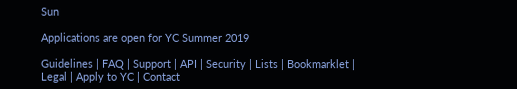Sun

Applications are open for YC Summer 2019

Guidelines | FAQ | Support | API | Security | Lists | Bookmarklet | Legal | Apply to YC | Contact